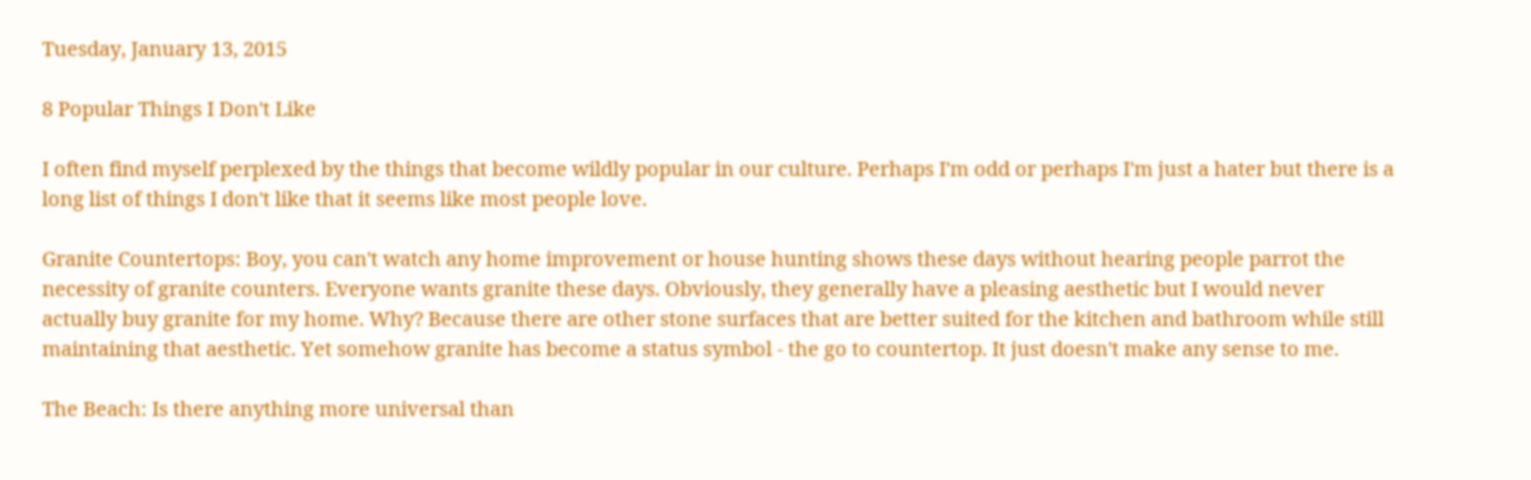Tuesday, January 13, 2015

8 Popular Things I Don't Like

I often find myself perplexed by the things that become wildly popular in our culture. Perhaps I'm odd or perhaps I'm just a hater but there is a long list of things I don't like that it seems like most people love.

Granite Countertops: Boy, you can't watch any home improvement or house hunting shows these days without hearing people parrot the necessity of granite counters. Everyone wants granite these days. Obviously, they generally have a pleasing aesthetic but I would never actually buy granite for my home. Why? Because there are other stone surfaces that are better suited for the kitchen and bathroom while still maintaining that aesthetic. Yet somehow granite has become a status symbol - the go to countertop. It just doesn't make any sense to me.

The Beach: Is there anything more universal than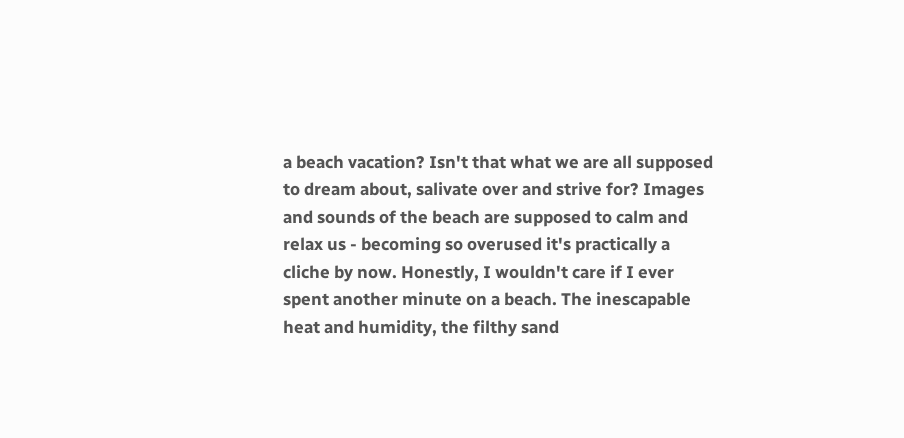a beach vacation? Isn't that what we are all supposed to dream about, salivate over and strive for? Images and sounds of the beach are supposed to calm and relax us - becoming so overused it's practically a cliche by now. Honestly, I wouldn't care if I ever spent another minute on a beach. The inescapable heat and humidity, the filthy sand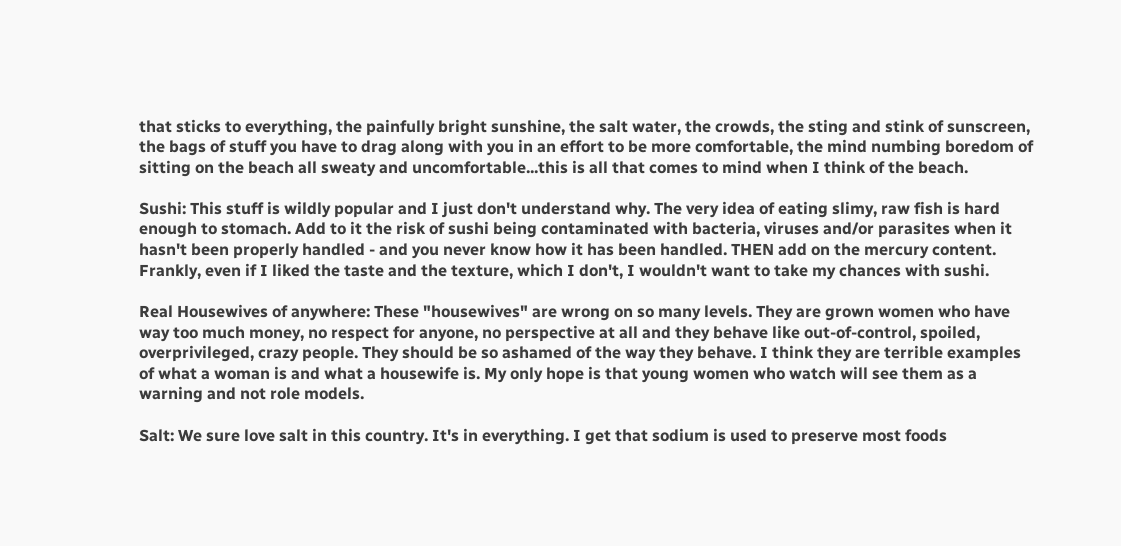that sticks to everything, the painfully bright sunshine, the salt water, the crowds, the sting and stink of sunscreen, the bags of stuff you have to drag along with you in an effort to be more comfortable, the mind numbing boredom of sitting on the beach all sweaty and uncomfortable...this is all that comes to mind when I think of the beach.

Sushi: This stuff is wildly popular and I just don't understand why. The very idea of eating slimy, raw fish is hard enough to stomach. Add to it the risk of sushi being contaminated with bacteria, viruses and/or parasites when it hasn't been properly handled - and you never know how it has been handled. THEN add on the mercury content. Frankly, even if I liked the taste and the texture, which I don't, I wouldn't want to take my chances with sushi.

Real Housewives of anywhere: These "housewives" are wrong on so many levels. They are grown women who have way too much money, no respect for anyone, no perspective at all and they behave like out-of-control, spoiled, overprivileged, crazy people. They should be so ashamed of the way they behave. I think they are terrible examples of what a woman is and what a housewife is. My only hope is that young women who watch will see them as a warning and not role models.

Salt: We sure love salt in this country. It's in everything. I get that sodium is used to preserve most foods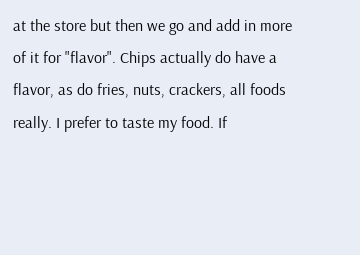at the store but then we go and add in more of it for "flavor". Chips actually do have a flavor, as do fries, nuts, crackers, all foods really. I prefer to taste my food. If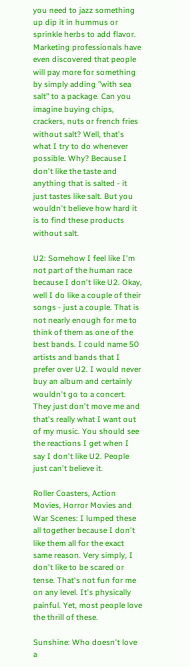you need to jazz something up dip it in hummus or sprinkle herbs to add flavor. Marketing professionals have even discovered that people will pay more for something by simply adding "with sea salt" to a package. Can you imagine buying chips, crackers, nuts or french fries without salt? Well, that's what I try to do whenever possible. Why? Because I don't like the taste and anything that is salted - it just tastes like salt. But you wouldn't believe how hard it is to find these products without salt.

U2: Somehow I feel like I'm not part of the human race because I don't like U2. Okay, well I do like a couple of their songs - just a couple. That is not nearly enough for me to think of them as one of the best bands. I could name 50 artists and bands that I prefer over U2. I would never buy an album and certainly wouldn't go to a concert. They just don't move me and that's really what I want out of my music. You should see the reactions I get when I say I don't like U2. People just can't believe it.

Roller Coasters, Action Movies, Horror Movies and War Scenes: I lumped these all together because I don't like them all for the exact same reason. Very simply, I don't like to be scared or tense. That's not fun for me on any level. It's physically painful. Yet, most people love the thrill of these.

Sunshine: Who doesn't love a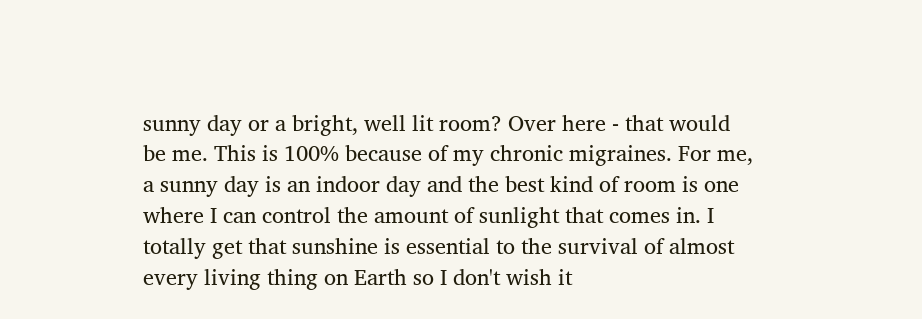sunny day or a bright, well lit room? Over here - that would be me. This is 100% because of my chronic migraines. For me, a sunny day is an indoor day and the best kind of room is one where I can control the amount of sunlight that comes in. I totally get that sunshine is essential to the survival of almost every living thing on Earth so I don't wish it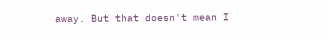away. But that doesn't mean I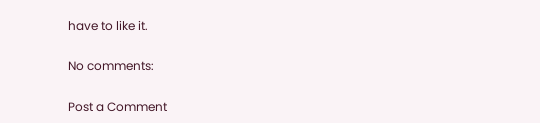have to like it.

No comments:

Post a Comment